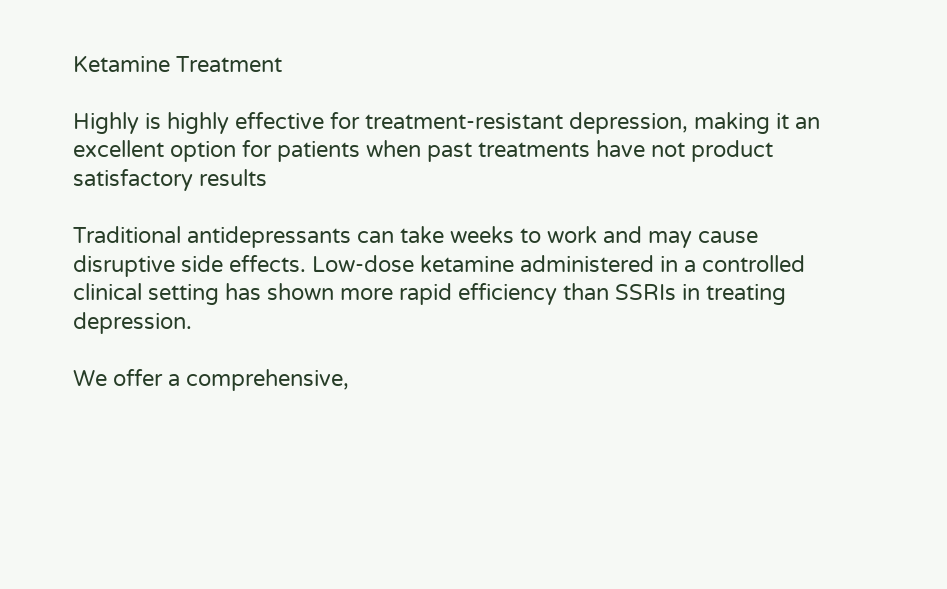Ketamine Treatment

Highly is highly effective for treatment-resistant depression, making it an excellent option for patients when past treatments have not product satisfactory results

Traditional antidepressants can take weeks to work and may cause disruptive side effects. Low-dose ketamine administered in a controlled clinical setting has shown more rapid efficiency than SSRIs in treating depression.

We offer a comprehensive,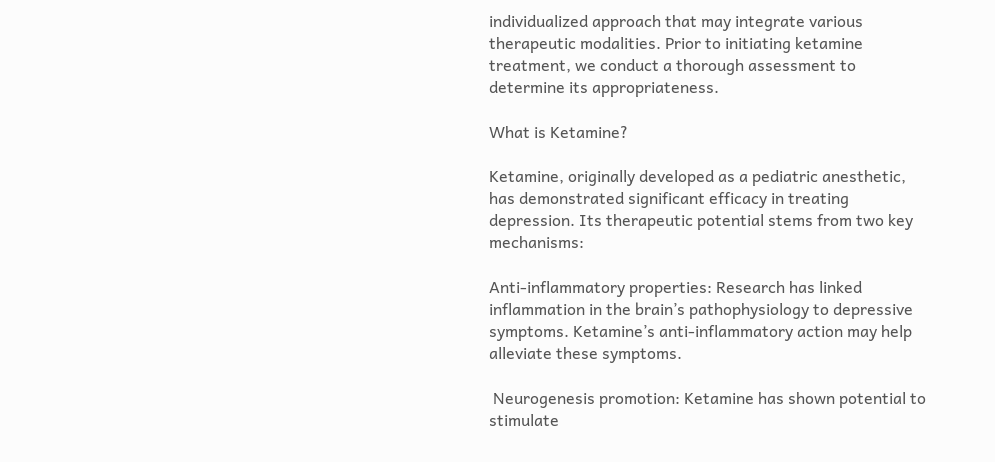individualized approach that may integrate various therapeutic modalities. Prior to initiating ketamine treatment, we conduct a thorough assessment to determine its appropriateness.

What is Ketamine?

Ketamine, originally developed as a pediatric anesthetic, has demonstrated significant efficacy in treating depression. Its therapeutic potential stems from two key mechanisms:

Anti-inflammatory properties: Research has linked inflammation in the brain’s pathophysiology to depressive symptoms. Ketamine’s anti-inflammatory action may help alleviate these symptoms.

 Neurogenesis promotion: Ketamine has shown potential to stimulate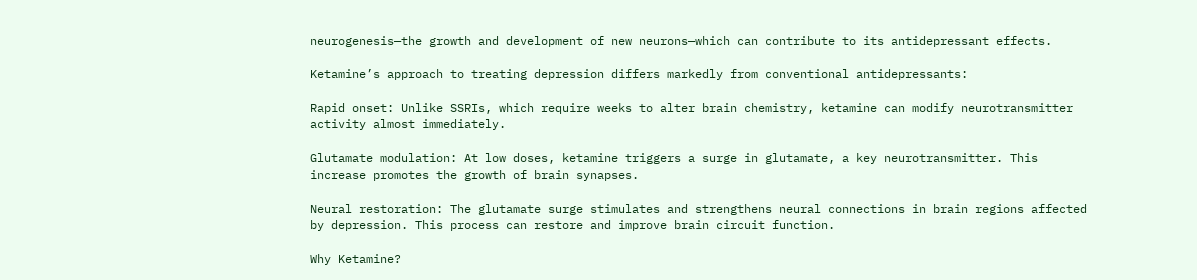neurogenesis—the growth and development of new neurons—which can contribute to its antidepressant effects.

Ketamine’s approach to treating depression differs markedly from conventional antidepressants:

Rapid onset: Unlike SSRIs, which require weeks to alter brain chemistry, ketamine can modify neurotransmitter activity almost immediately.

Glutamate modulation: At low doses, ketamine triggers a surge in glutamate, a key neurotransmitter. This increase promotes the growth of brain synapses.

Neural restoration: The glutamate surge stimulates and strengthens neural connections in brain regions affected by depression. This process can restore and improve brain circuit function.

Why Ketamine?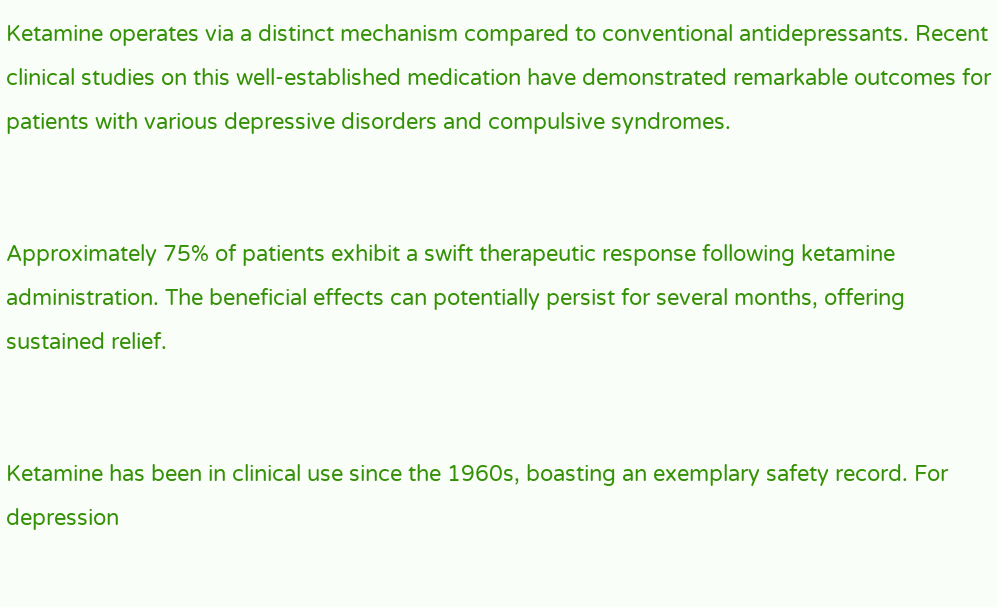Ketamine operates via a distinct mechanism compared to conventional antidepressants. Recent clinical studies on this well-established medication have demonstrated remarkable outcomes for patients with various depressive disorders and compulsive syndromes.


Approximately 75% of patients exhibit a swift therapeutic response following ketamine administration. The beneficial effects can potentially persist for several months, offering sustained relief.


Ketamine has been in clinical use since the 1960s, boasting an exemplary safety record. For depression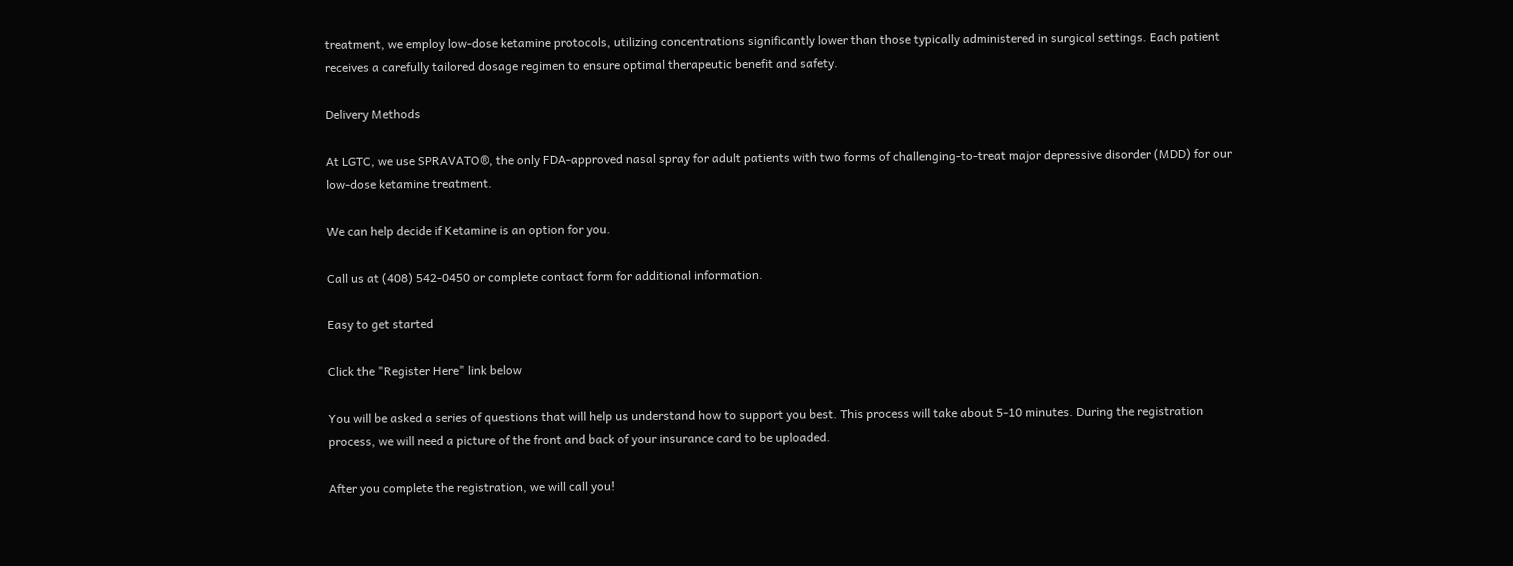treatment, we employ low-dose ketamine protocols, utilizing concentrations significantly lower than those typically administered in surgical settings. Each patient receives a carefully tailored dosage regimen to ensure optimal therapeutic benefit and safety.

Delivery Methods

At LGTC, we use SPRAVATO®, the only FDA-approved nasal spray for adult patients with two forms of challenging-to-treat major depressive disorder (MDD) for our low-dose ketamine treatment.

We can help decide if Ketamine is an option for you.

Call us at (408) 542-0450 or complete contact form for additional information.

Easy to get started

Click the "Register Here" link below

You will be asked a series of questions that will help us understand how to support you best. This process will take about 5-10 minutes. During the registration process, we will need a picture of the front and back of your insurance card to be uploaded.

After you complete the registration, we will call you!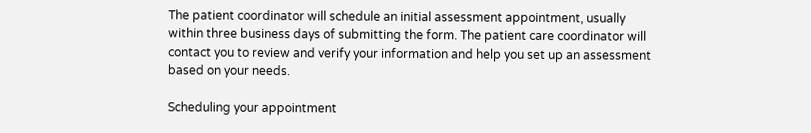The patient coordinator will schedule an initial assessment appointment, usually within three business days of submitting the form. The patient care coordinator will contact you to review and verify your information and help you set up an assessment based on your needs.

Scheduling your appointment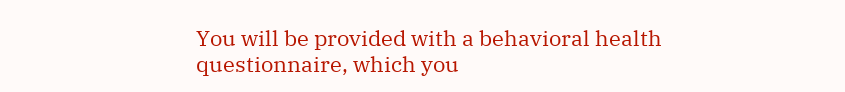You will be provided with a behavioral health questionnaire, which you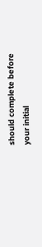should complete before your initial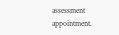assessment appointment.